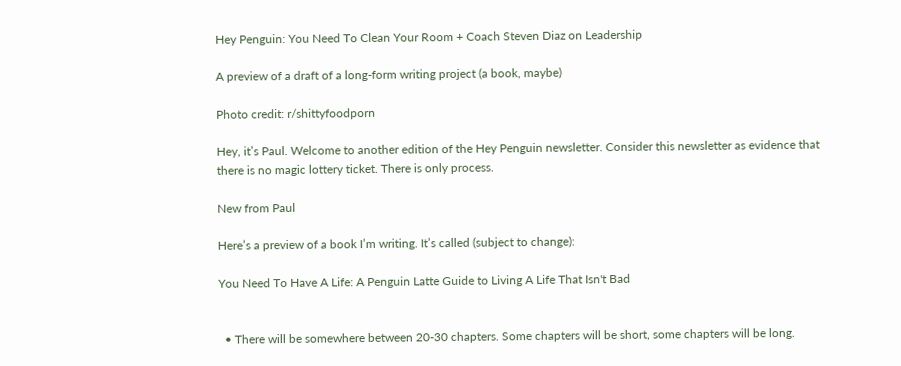Hey Penguin: You Need To Clean Your Room + Coach Steven Diaz on Leadership

A preview of a draft of a long-form writing project (a book, maybe)

Photo credit: r/shittyfoodporn

Hey, it’s Paul. Welcome to another edition of the Hey Penguin newsletter. Consider this newsletter as evidence that there is no magic lottery ticket. There is only process.

New from Paul

Here’s a preview of a book I’m writing. It’s called (subject to change):

You Need To Have A Life: A Penguin Latte Guide to Living A Life That Isn't Bad


  • There will be somewhere between 20-30 chapters. Some chapters will be short, some chapters will be long.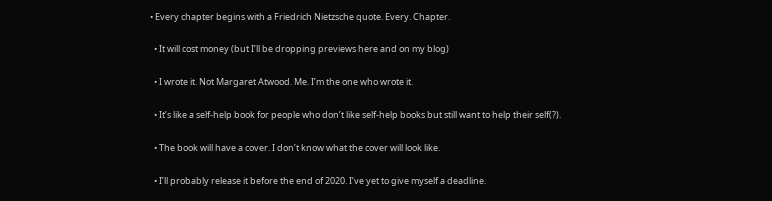• Every chapter begins with a Friedrich Nietzsche quote. Every. Chapter.

  • It will cost money (but I’ll be dropping previews here and on my blog)

  • I wrote it. Not Margaret Atwood. Me. I’m the one who wrote it.

  • It’s like a self-help book for people who don’t like self-help books but still want to help their self(?).

  • The book will have a cover. I don’t know what the cover will look like.

  • I’ll probably release it before the end of 2020. I’ve yet to give myself a deadline.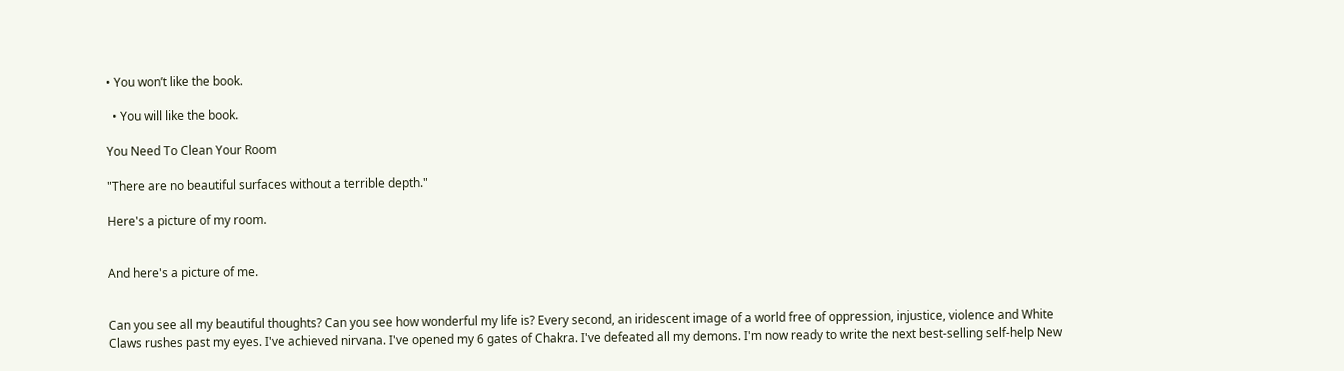• You won’t like the book.

  • You will like the book.

You Need To Clean Your Room

"There are no beautiful surfaces without a terrible depth."

Here's a picture of my room.


And here's a picture of me.


Can you see all my beautiful thoughts? Can you see how wonderful my life is? Every second, an iridescent image of a world free of oppression, injustice, violence and White Claws rushes past my eyes. I've achieved nirvana. I've opened my 6 gates of Chakra. I've defeated all my demons. I'm now ready to write the next best-selling self-help New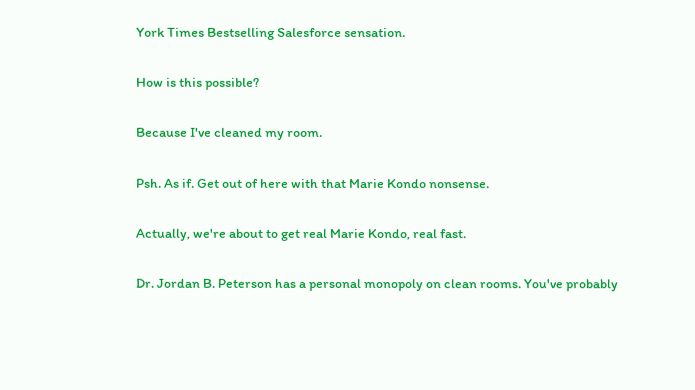York Times Bestselling Salesforce sensation.

How is this possible?

Because I've cleaned my room.

Psh. As if. Get out of here with that Marie Kondo nonsense.

Actually, we're about to get real Marie Kondo, real fast.

Dr. Jordan B. Peterson has a personal monopoly on clean rooms. You've probably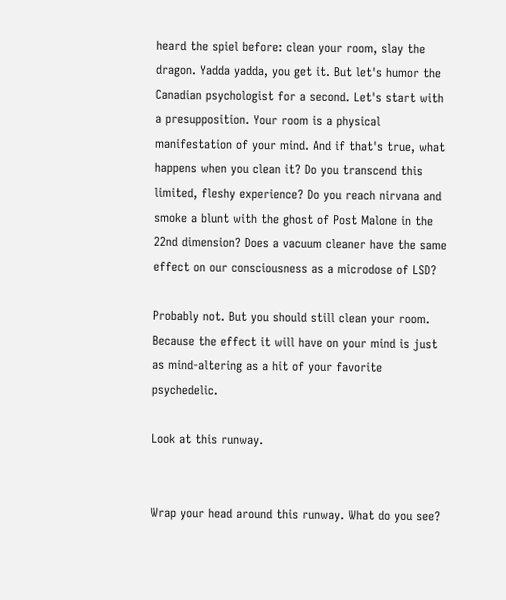heard the spiel before: clean your room, slay the dragon. Yadda yadda, you get it. But let's humor the Canadian psychologist for a second. Let's start with a presupposition. Your room is a physical manifestation of your mind. And if that's true, what happens when you clean it? Do you transcend this limited, fleshy experience? Do you reach nirvana and smoke a blunt with the ghost of Post Malone in the 22nd dimension? Does a vacuum cleaner have the same effect on our consciousness as a microdose of LSD?

Probably not. But you should still clean your room. Because the effect it will have on your mind is just as mind-altering as a hit of your favorite psychedelic.

Look at this runway.


Wrap your head around this runway. What do you see?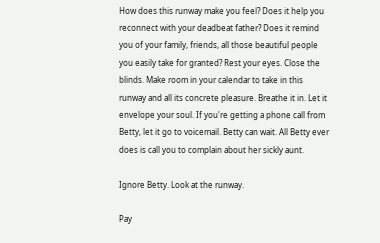How does this runway make you feel? Does it help you reconnect with your deadbeat father? Does it remind you of your family, friends, all those beautiful people you easily take for granted? Rest your eyes. Close the blinds. Make room in your calendar to take in this runway and all its concrete pleasure. Breathe it in. Let it envelope your soul. If you're getting a phone call from Betty, let it go to voicemail. Betty can wait. All Betty ever does is call you to complain about her sickly aunt.

Ignore Betty. Look at the runway.

Pay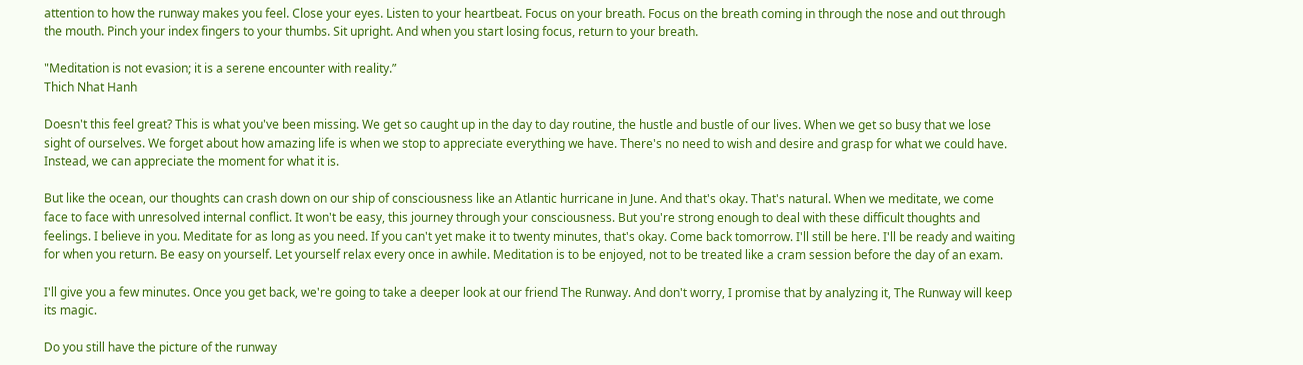attention to how the runway makes you feel. Close your eyes. Listen to your heartbeat. Focus on your breath. Focus on the breath coming in through the nose and out through the mouth. Pinch your index fingers to your thumbs. Sit upright. And when you start losing focus, return to your breath.

"Meditation is not evasion; it is a serene encounter with reality.”
Thich Nhat Hanh

Doesn't this feel great? This is what you've been missing. We get so caught up in the day to day routine, the hustle and bustle of our lives. When we get so busy that we lose sight of ourselves. We forget about how amazing life is when we stop to appreciate everything we have. There's no need to wish and desire and grasp for what we could have. Instead, we can appreciate the moment for what it is.

But like the ocean, our thoughts can crash down on our ship of consciousness like an Atlantic hurricane in June. And that's okay. That's natural. When we meditate, we come face to face with unresolved internal conflict. It won't be easy, this journey through your consciousness. But you're strong enough to deal with these difficult thoughts and feelings. I believe in you. Meditate for as long as you need. If you can't yet make it to twenty minutes, that's okay. Come back tomorrow. I'll still be here. I'll be ready and waiting for when you return. Be easy on yourself. Let yourself relax every once in awhile. Meditation is to be enjoyed, not to be treated like a cram session before the day of an exam.

I'll give you a few minutes. Once you get back, we're going to take a deeper look at our friend The Runway. And don't worry, I promise that by analyzing it, The Runway will keep its magic.

Do you still have the picture of the runway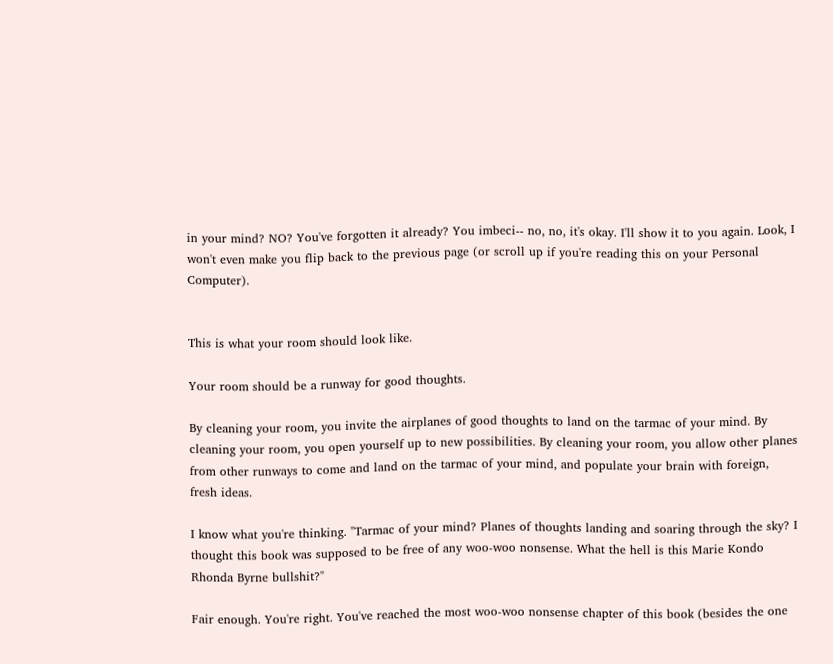in your mind? NO? You've forgotten it already? You imbeci-- no, no, it's okay. I'll show it to you again. Look, I won't even make you flip back to the previous page (or scroll up if you're reading this on your Personal Computer).


This is what your room should look like.

Your room should be a runway for good thoughts.

By cleaning your room, you invite the airplanes of good thoughts to land on the tarmac of your mind. By cleaning your room, you open yourself up to new possibilities. By cleaning your room, you allow other planes from other runways to come and land on the tarmac of your mind, and populate your brain with foreign, fresh ideas.

I know what you're thinking. "Tarmac of your mind? Planes of thoughts landing and soaring through the sky? I thought this book was supposed to be free of any woo-woo nonsense. What the hell is this Marie Kondo Rhonda Byrne bullshit?"

Fair enough. You're right. You've reached the most woo-woo nonsense chapter of this book (besides the one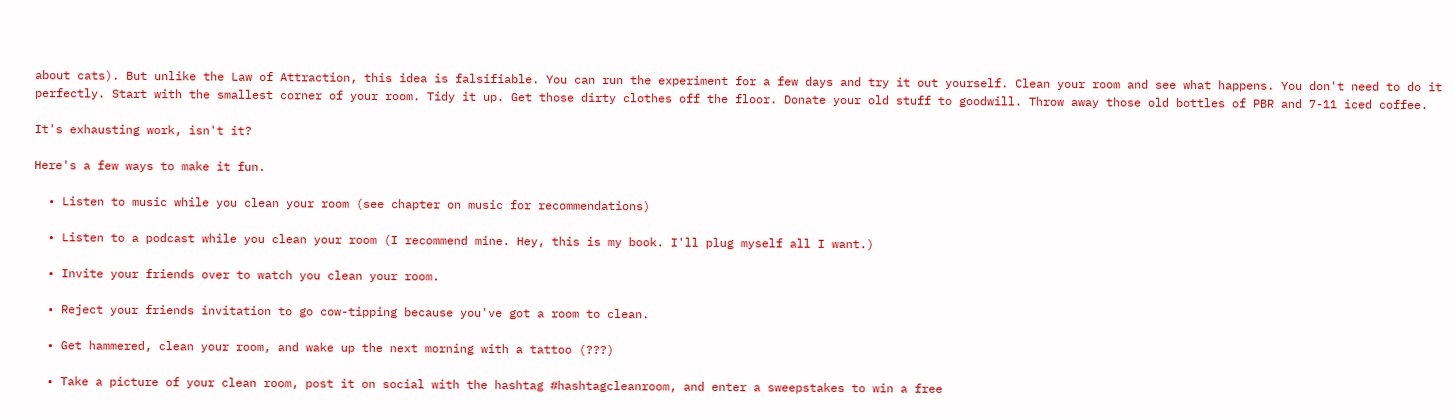about cats). But unlike the Law of Attraction, this idea is falsifiable. You can run the experiment for a few days and try it out yourself. Clean your room and see what happens. You don't need to do it perfectly. Start with the smallest corner of your room. Tidy it up. Get those dirty clothes off the floor. Donate your old stuff to goodwill. Throw away those old bottles of PBR and 7-11 iced coffee.

It's exhausting work, isn't it?

Here's a few ways to make it fun.

  • Listen to music while you clean your room (see chapter on music for recommendations)

  • Listen to a podcast while you clean your room (I recommend mine. Hey, this is my book. I'll plug myself all I want.)

  • Invite your friends over to watch you clean your room.

  • Reject your friends invitation to go cow-tipping because you've got a room to clean.

  • Get hammered, clean your room, and wake up the next morning with a tattoo (???)

  • Take a picture of your clean room, post it on social with the hashtag #hashtagcleanroom, and enter a sweepstakes to win a free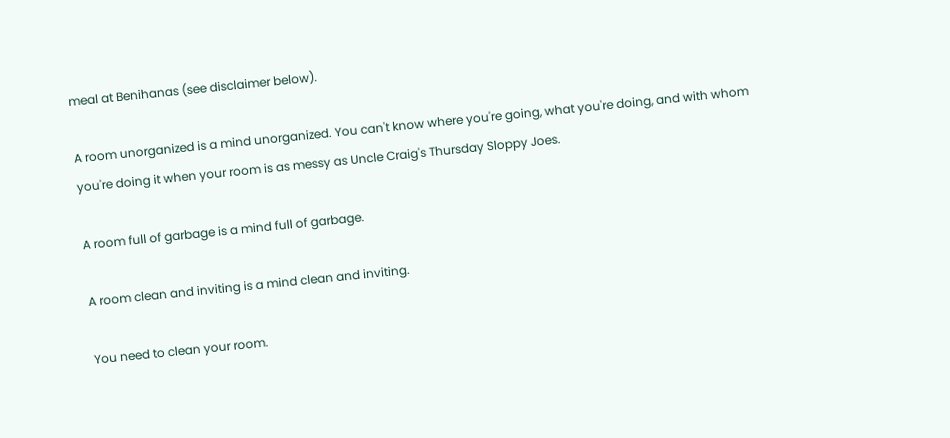meal at Benihanas (see disclaimer below).

A room unorganized is a mind unorganized. You can't know where you're going, what you're doing, and with whom you're doing it when your room is as messy as Uncle Craig's Thursday Sloppy Joes.

A room full of garbage is a mind full of garbage.

A room clean and inviting is a mind clean and inviting.

You need to clean your room.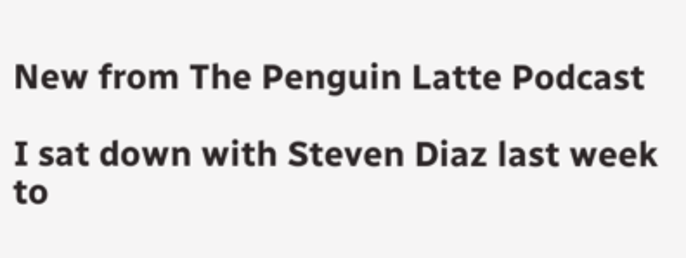New from The Penguin Latte Podcast

I sat down with Steven Diaz last week to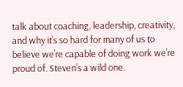talk about coaching, leadership, creativity, and why it’s so hard for many of us to believe we’re capable of doing work we’re proud of. Steven’s a wild one.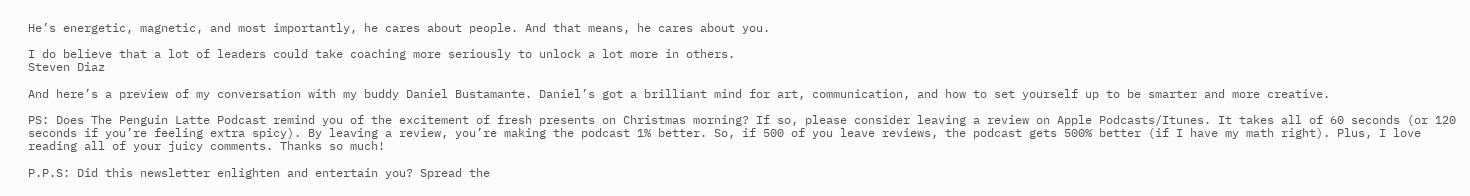He’s energetic, magnetic, and most importantly, he cares about people. And that means, he cares about you.

I do believe that a lot of leaders could take coaching more seriously to unlock a lot more in others.
Steven Diaz

And here’s a preview of my conversation with my buddy Daniel Bustamante. Daniel’s got a brilliant mind for art, communication, and how to set yourself up to be smarter and more creative.

PS: Does The Penguin Latte Podcast remind you of the excitement of fresh presents on Christmas morning? If so, please consider leaving a review on Apple Podcasts/Itunes. It takes all of 60 seconds (or 120 seconds if you’re feeling extra spicy). By leaving a review, you’re making the podcast 1% better. So, if 500 of you leave reviews, the podcast gets 500% better (if I have my math right). Plus, I love reading all of your juicy comments. Thanks so much!

P.P.S: Did this newsletter enlighten and entertain you? Spread the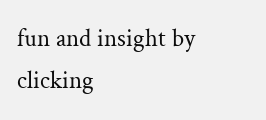fun and insight by clicking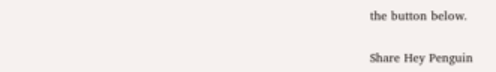the button below.

Share Hey Penguin